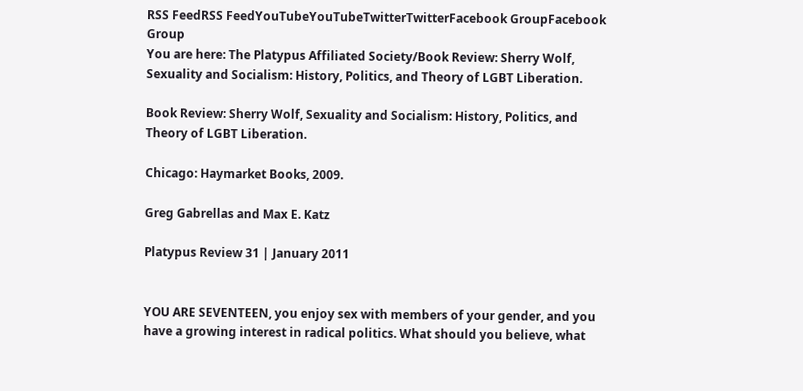RSS FeedRSS FeedYouTubeYouTubeTwitterTwitterFacebook GroupFacebook Group
You are here: The Platypus Affiliated Society/Book Review: Sherry Wolf, Sexuality and Socialism: History, Politics, and Theory of LGBT Liberation.

Book Review: Sherry Wolf, Sexuality and Socialism: History, Politics, and Theory of LGBT Liberation.

Chicago: Haymarket Books, 2009.

Greg Gabrellas and Max E. Katz

Platypus Review 31 | January 2011


YOU ARE SEVENTEEN, you enjoy sex with members of your gender, and you have a growing interest in radical politics. What should you believe, what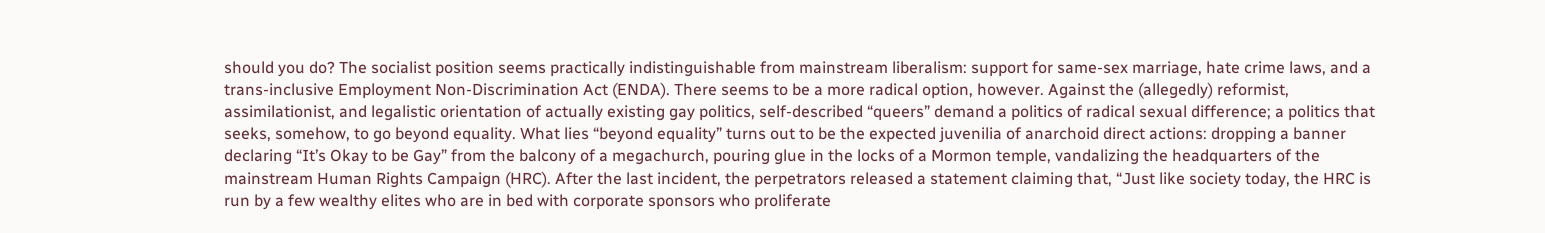should you do? The socialist position seems practically indistinguishable from mainstream liberalism: support for same-sex marriage, hate crime laws, and a trans-inclusive Employment Non-Discrimination Act (ENDA). There seems to be a more radical option, however. Against the (allegedly) reformist, assimilationist, and legalistic orientation of actually existing gay politics, self-described “queers” demand a politics of radical sexual difference; a politics that seeks, somehow, to go beyond equality. What lies “beyond equality” turns out to be the expected juvenilia of anarchoid direct actions: dropping a banner declaring “It’s Okay to be Gay” from the balcony of a megachurch, pouring glue in the locks of a Mormon temple, vandalizing the headquarters of the mainstream Human Rights Campaign (HRC). After the last incident, the perpetrators released a statement claiming that, “Just like society today, the HRC is run by a few wealthy elites who are in bed with corporate sponsors who proliferate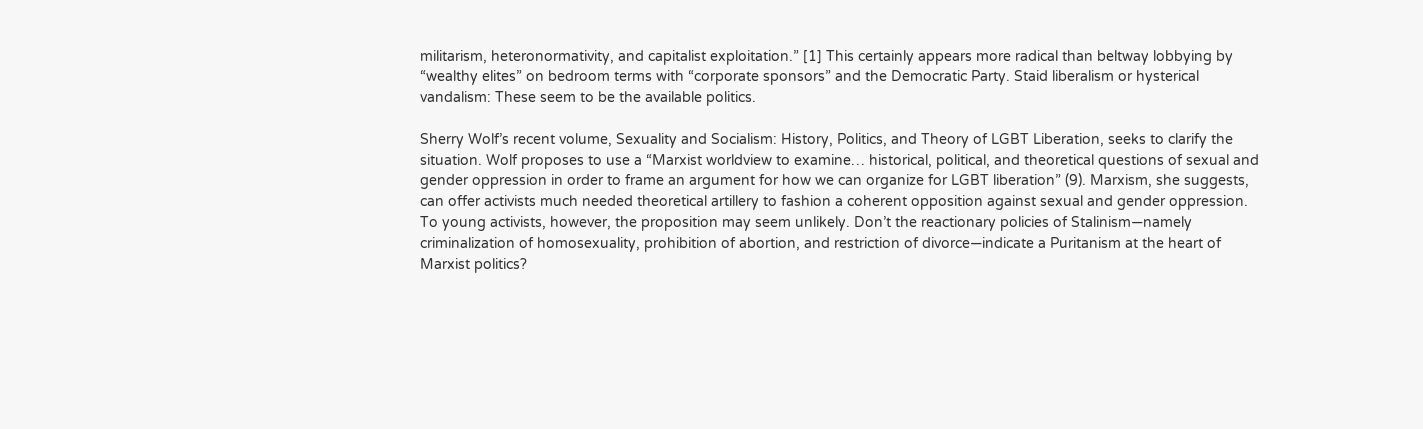militarism, heteronormativity, and capitalist exploitation.” [1] This certainly appears more radical than beltway lobbying by “wealthy elites” on bedroom terms with “corporate sponsors” and the Democratic Party. Staid liberalism or hysterical vandalism: These seem to be the available politics.

Sherry Wolf’s recent volume, Sexuality and Socialism: History, Politics, and Theory of LGBT Liberation, seeks to clarify the situation. Wolf proposes to use a “Marxist worldview to examine… historical, political, and theoretical questions of sexual and gender oppression in order to frame an argument for how we can organize for LGBT liberation” (9). Marxism, she suggests, can offer activists much needed theoretical artillery to fashion a coherent opposition against sexual and gender oppression. To young activists, however, the proposition may seem unlikely. Don’t the reactionary policies of Stalinism—namely criminalization of homosexuality, prohibition of abortion, and restriction of divorce—indicate a Puritanism at the heart of Marxist politics?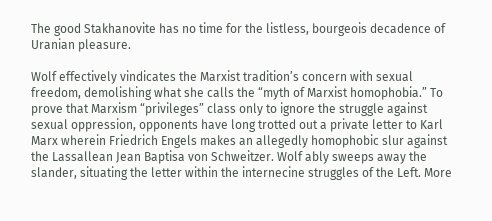The good Stakhanovite has no time for the listless, bourgeois decadence of Uranian pleasure.

Wolf effectively vindicates the Marxist tradition’s concern with sexual freedom, demolishing what she calls the “myth of Marxist homophobia.” To prove that Marxism “privileges” class only to ignore the struggle against sexual oppression, opponents have long trotted out a private letter to Karl Marx wherein Friedrich Engels makes an allegedly homophobic slur against the Lassallean Jean Baptisa von Schweitzer. Wolf ably sweeps away the slander, situating the letter within the internecine struggles of the Left. More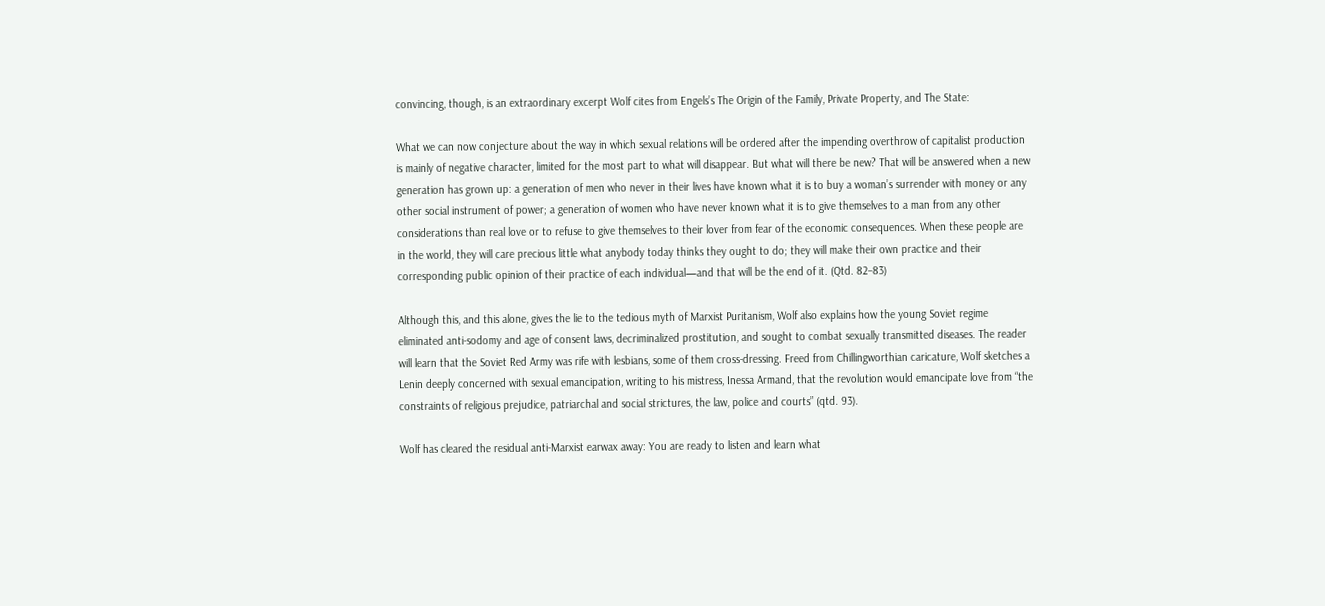convincing, though, is an extraordinary excerpt Wolf cites from Engels’s The Origin of the Family, Private Property, and The State:

What we can now conjecture about the way in which sexual relations will be ordered after the impending overthrow of capitalist production is mainly of negative character, limited for the most part to what will disappear. But what will there be new? That will be answered when a new generation has grown up: a generation of men who never in their lives have known what it is to buy a woman’s surrender with money or any other social instrument of power; a generation of women who have never known what it is to give themselves to a man from any other considerations than real love or to refuse to give themselves to their lover from fear of the economic consequences. When these people are in the world, they will care precious little what anybody today thinks they ought to do; they will make their own practice and their corresponding public opinion of their practice of each individual—and that will be the end of it. (Qtd. 82–83)

Although this, and this alone, gives the lie to the tedious myth of Marxist Puritanism, Wolf also explains how the young Soviet regime eliminated anti-sodomy and age of consent laws, decriminalized prostitution, and sought to combat sexually transmitted diseases. The reader will learn that the Soviet Red Army was rife with lesbians, some of them cross-dressing. Freed from Chillingworthian caricature, Wolf sketches a Lenin deeply concerned with sexual emancipation, writing to his mistress, Inessa Armand, that the revolution would emancipate love from “the constraints of religious prejudice, patriarchal and social strictures, the law, police and courts” (qtd. 93).

Wolf has cleared the residual anti-Marxist earwax away: You are ready to listen and learn what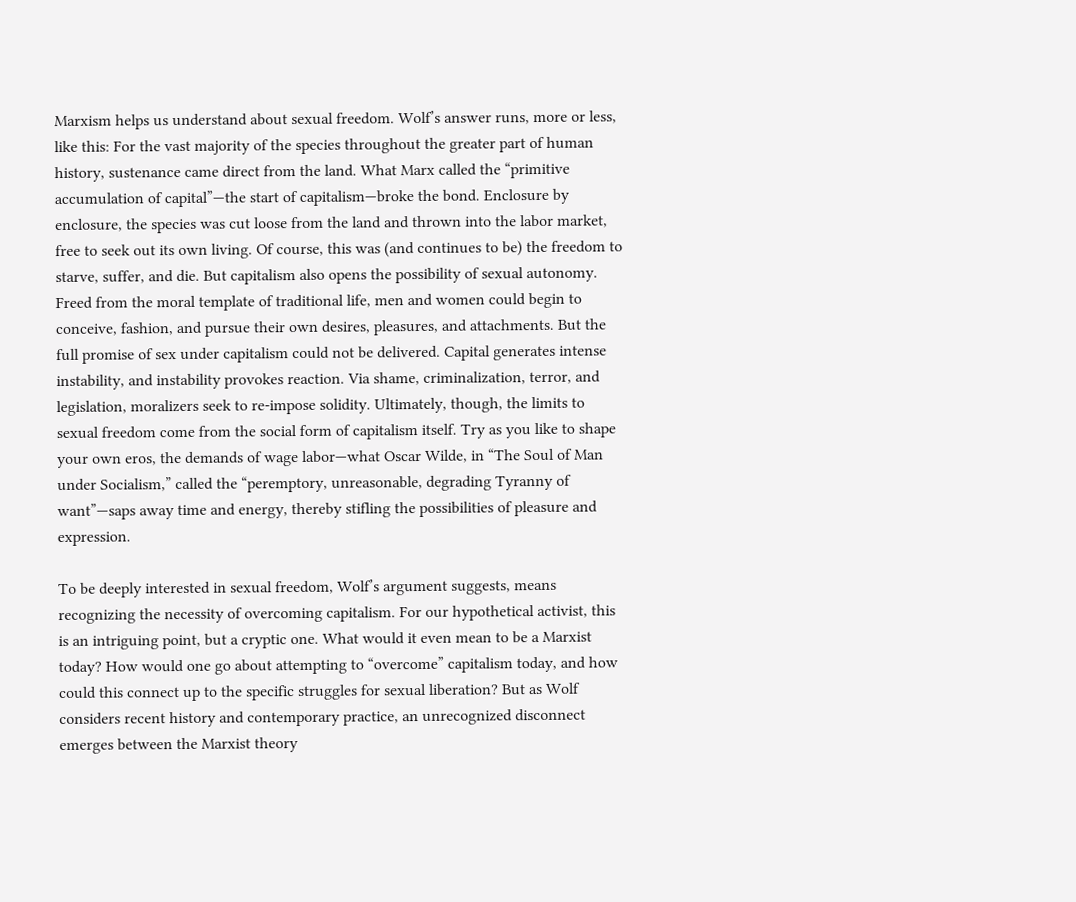Marxism helps us understand about sexual freedom. Wolf’s answer runs, more or less, like this: For the vast majority of the species throughout the greater part of human history, sustenance came direct from the land. What Marx called the “primitive accumulation of capital”—the start of capitalism—broke the bond. Enclosure by enclosure, the species was cut loose from the land and thrown into the labor market, free to seek out its own living. Of course, this was (and continues to be) the freedom to starve, suffer, and die. But capitalism also opens the possibility of sexual autonomy. Freed from the moral template of traditional life, men and women could begin to conceive, fashion, and pursue their own desires, pleasures, and attachments. But the full promise of sex under capitalism could not be delivered. Capital generates intense instability, and instability provokes reaction. Via shame, criminalization, terror, and legislation, moralizers seek to re-impose solidity. Ultimately, though, the limits to sexual freedom come from the social form of capitalism itself. Try as you like to shape your own eros, the demands of wage labor—what Oscar Wilde, in “The Soul of Man under Socialism,” called the “peremptory, unreasonable, degrading Tyranny of want”—saps away time and energy, thereby stifling the possibilities of pleasure and expression.

To be deeply interested in sexual freedom, Wolf’s argument suggests, means recognizing the necessity of overcoming capitalism. For our hypothetical activist, this is an intriguing point, but a cryptic one. What would it even mean to be a Marxist today? How would one go about attempting to “overcome” capitalism today, and how could this connect up to the specific struggles for sexual liberation? But as Wolf considers recent history and contemporary practice, an unrecognized disconnect emerges between the Marxist theory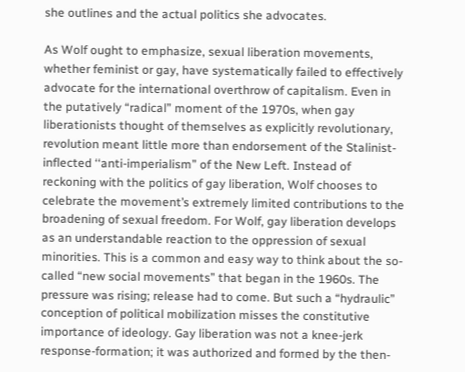she outlines and the actual politics she advocates.

As Wolf ought to emphasize, sexual liberation movements, whether feminist or gay, have systematically failed to effectively advocate for the international overthrow of capitalism. Even in the putatively “radical” moment of the 1970s, when gay liberationists thought of themselves as explicitly revolutionary, revolution meant little more than endorsement of the Stalinist-inflected ‘‘anti-imperialism” of the New Left. Instead of reckoning with the politics of gay liberation, Wolf chooses to celebrate the movement’s extremely limited contributions to the broadening of sexual freedom. For Wolf, gay liberation develops as an understandable reaction to the oppression of sexual minorities. This is a common and easy way to think about the so-called “new social movements” that began in the 1960s. The pressure was rising; release had to come. But such a “hydraulic” conception of political mobilization misses the constitutive importance of ideology. Gay liberation was not a knee-jerk response-formation; it was authorized and formed by the then-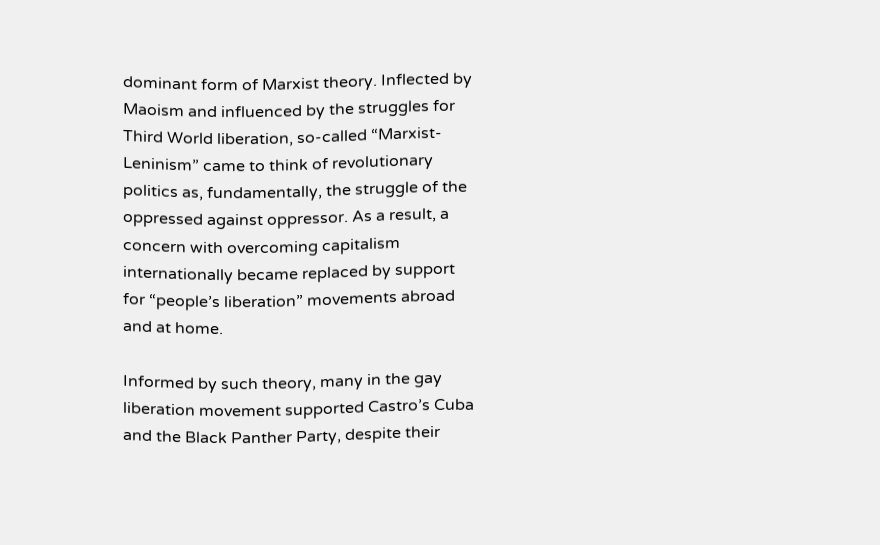dominant form of Marxist theory. Inflected by Maoism and influenced by the struggles for Third World liberation, so-called “Marxist-Leninism” came to think of revolutionary politics as, fundamentally, the struggle of the oppressed against oppressor. As a result, a concern with overcoming capitalism internationally became replaced by support for “people’s liberation” movements abroad and at home.

Informed by such theory, many in the gay liberation movement supported Castro’s Cuba and the Black Panther Party, despite their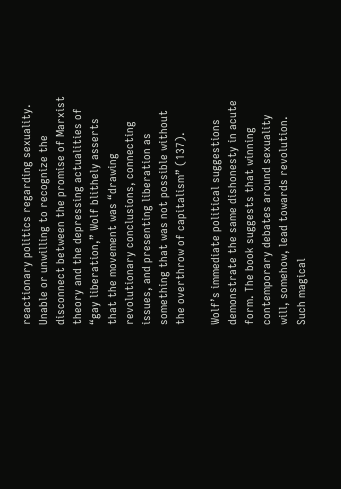reactionary politics regarding sexuality. Unable or unwilling to recognize the disconnect between the promise of Marxist theory and the depressing actualities of “gay liberation,” Wolf blithely asserts that the movement was “drawing revolutionary conclusions, connecting issues, and presenting liberation as something that was not possible without the overthrow of capitalism” (137).

Wolf’s immediate political suggestions demonstrate the same dishonesty in acute form. The book suggests that winning contemporary debates around sexuality will, somehow, lead towards revolution. Such magical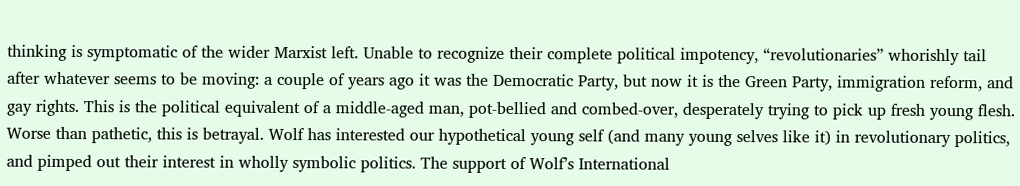thinking is symptomatic of the wider Marxist left. Unable to recognize their complete political impotency, “revolutionaries” whorishly tail after whatever seems to be moving: a couple of years ago it was the Democratic Party, but now it is the Green Party, immigration reform, and gay rights. This is the political equivalent of a middle-aged man, pot-bellied and combed-over, desperately trying to pick up fresh young flesh. Worse than pathetic, this is betrayal. Wolf has interested our hypothetical young self (and many young selves like it) in revolutionary politics, and pimped out their interest in wholly symbolic politics. The support of Wolf’s International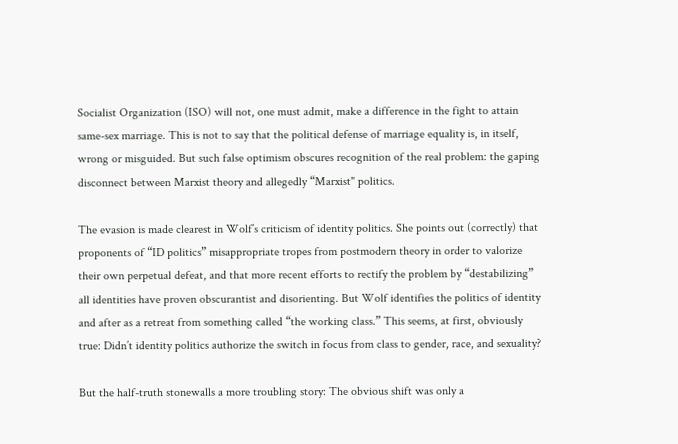Socialist Organization (ISO) will not, one must admit, make a difference in the fight to attain same-sex marriage. This is not to say that the political defense of marriage equality is, in itself, wrong or misguided. But such false optimism obscures recognition of the real problem: the gaping disconnect between Marxist theory and allegedly “Marxist" politics.

The evasion is made clearest in Wolf’s criticism of identity politics. She points out (correctly) that proponents of “ID politics” misappropriate tropes from postmodern theory in order to valorize their own perpetual defeat, and that more recent efforts to rectify the problem by “destabilizing” all identities have proven obscurantist and disorienting. But Wolf identifies the politics of identity and after as a retreat from something called “the working class.” This seems, at first, obviously true: Didn’t identity politics authorize the switch in focus from class to gender, race, and sexuality?

But the half-truth stonewalls a more troubling story: The obvious shift was only a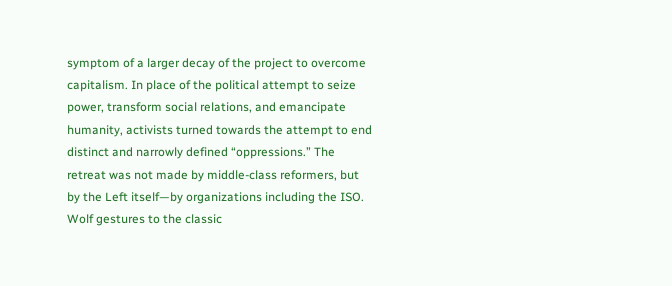symptom of a larger decay of the project to overcome capitalism. In place of the political attempt to seize power, transform social relations, and emancipate humanity, activists turned towards the attempt to end distinct and narrowly defined “oppressions.” The retreat was not made by middle-class reformers, but by the Left itself—by organizations including the ISO. Wolf gestures to the classic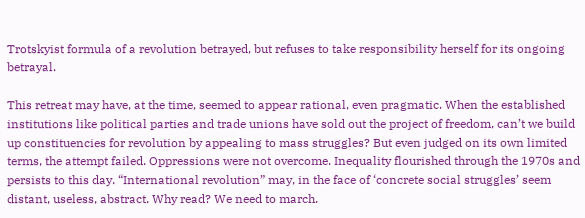Trotskyist formula of a revolution betrayed, but refuses to take responsibility herself for its ongoing betrayal.

This retreat may have, at the time, seemed to appear rational, even pragmatic. When the established institutions like political parties and trade unions have sold out the project of freedom, can’t we build up constituencies for revolution by appealing to mass struggles? But even judged on its own limited terms, the attempt failed. Oppressions were not overcome. Inequality flourished through the 1970s and persists to this day. “International revolution” may, in the face of ‘concrete social struggles’ seem distant, useless, abstract. Why read? We need to march.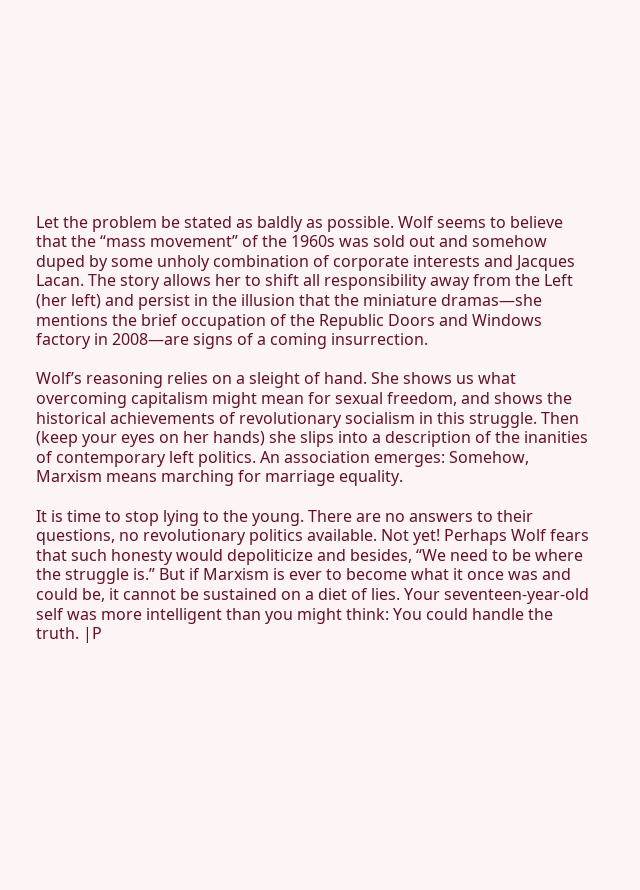Let the problem be stated as baldly as possible. Wolf seems to believe that the “mass movement” of the 1960s was sold out and somehow duped by some unholy combination of corporate interests and Jacques Lacan. The story allows her to shift all responsibility away from the Left (her left) and persist in the illusion that the miniature dramas—she mentions the brief occupation of the Republic Doors and Windows factory in 2008—are signs of a coming insurrection.

Wolf’s reasoning relies on a sleight of hand. She shows us what overcoming capitalism might mean for sexual freedom, and shows the historical achievements of revolutionary socialism in this struggle. Then (keep your eyes on her hands) she slips into a description of the inanities of contemporary left politics. An association emerges: Somehow, Marxism means marching for marriage equality.

It is time to stop lying to the young. There are no answers to their questions, no revolutionary politics available. Not yet! Perhaps Wolf fears that such honesty would depoliticize and besides, “We need to be where the struggle is.” But if Marxism is ever to become what it once was and could be, it cannot be sustained on a diet of lies. Your seventeen-year-old self was more intelligent than you might think: You could handle the truth. |P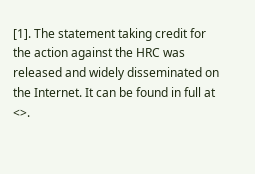[1]. The statement taking credit for the action against the HRC was released and widely disseminated on the Internet. It can be found in full at <>.